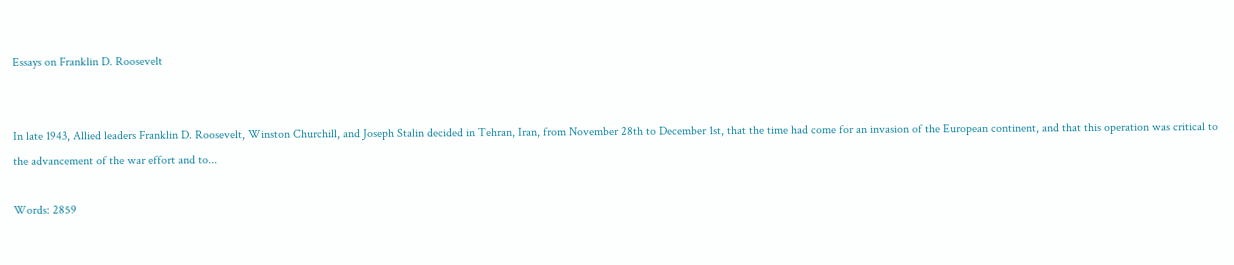Essays on Franklin D. Roosevelt


In late 1943, Allied leaders Franklin D. Roosevelt, Winston Churchill, and Joseph Stalin decided in Tehran, Iran, from November 28th to December 1st, that the time had come for an invasion of the European continent, and that this operation was critical to the advancement of the war effort and to...

Words: 2859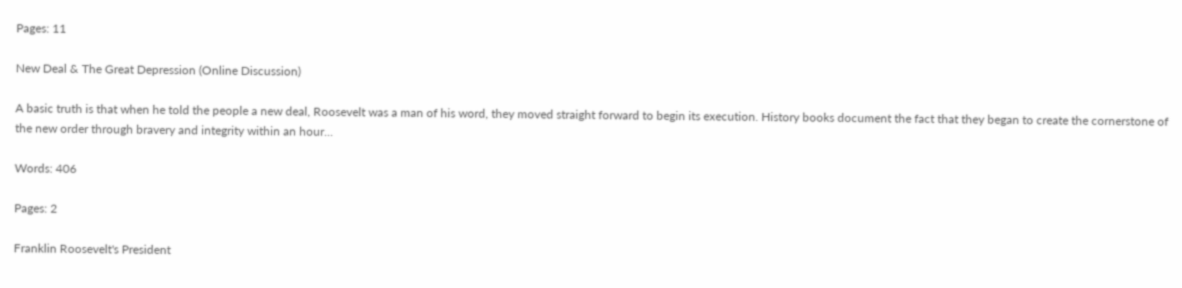Pages: 11

New Deal & The Great Depression (Online Discussion)

A basic truth is that when he told the people a new deal, Roosevelt was a man of his word, they moved straight forward to begin its execution. History books document the fact that they began to create the cornerstone of the new order through bravery and integrity within an hour...

Words: 406

Pages: 2

Franklin Roosevelt's President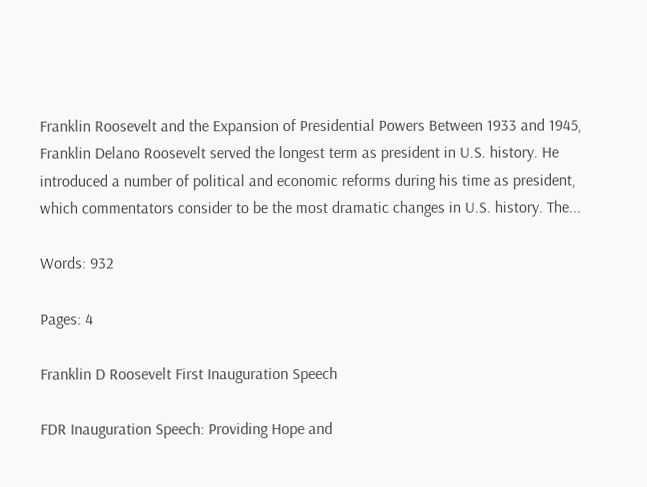Franklin Roosevelt and the Expansion of Presidential Powers Between 1933 and 1945, Franklin Delano Roosevelt served the longest term as president in U.S. history. He introduced a number of political and economic reforms during his time as president, which commentators consider to be the most dramatic changes in U.S. history. The...

Words: 932

Pages: 4

Franklin D Roosevelt First Inauguration Speech

FDR Inauguration Speech: Providing Hope and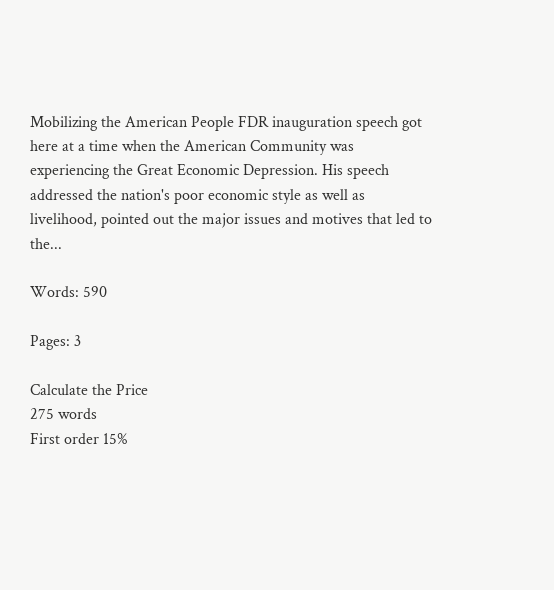Mobilizing the American People FDR inauguration speech got here at a time when the American Community was experiencing the Great Economic Depression. His speech addressed the nation's poor economic style as well as livelihood, pointed out the major issues and motives that led to the...

Words: 590

Pages: 3

Calculate the Price
275 words
First order 15%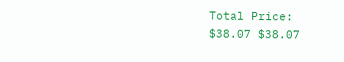Total Price:
$38.07 $38.07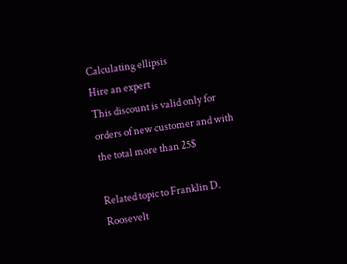Calculating ellipsis
Hire an expert
This discount is valid only for orders of new customer and with the total more than 25$

Related topic to Franklin D. Roosevelt